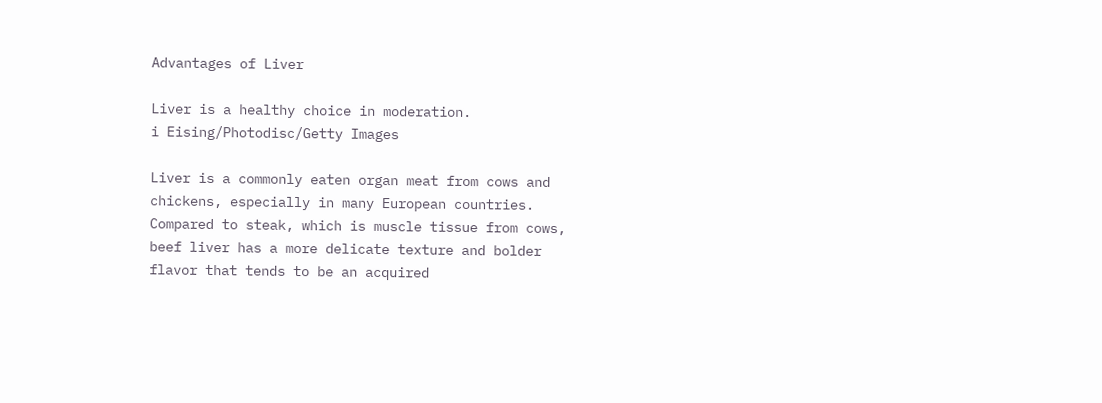Advantages of Liver

Liver is a healthy choice in moderation.
i Eising/Photodisc/Getty Images

Liver is a commonly eaten organ meat from cows and chickens, especially in many European countries. Compared to steak, which is muscle tissue from cows, beef liver has a more delicate texture and bolder flavor that tends to be an acquired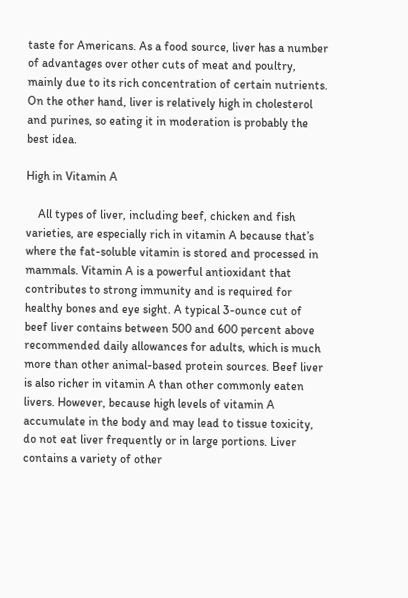taste for Americans. As a food source, liver has a number of advantages over other cuts of meat and poultry, mainly due to its rich concentration of certain nutrients. On the other hand, liver is relatively high in cholesterol and purines, so eating it in moderation is probably the best idea.

High in Vitamin A

    All types of liver, including beef, chicken and fish varieties, are especially rich in vitamin A because that’s where the fat-soluble vitamin is stored and processed in mammals. Vitamin A is a powerful antioxidant that contributes to strong immunity and is required for healthy bones and eye sight. A typical 3-ounce cut of beef liver contains between 500 and 600 percent above recommended daily allowances for adults, which is much more than other animal-based protein sources. Beef liver is also richer in vitamin A than other commonly eaten livers. However, because high levels of vitamin A accumulate in the body and may lead to tissue toxicity, do not eat liver frequently or in large portions. Liver contains a variety of other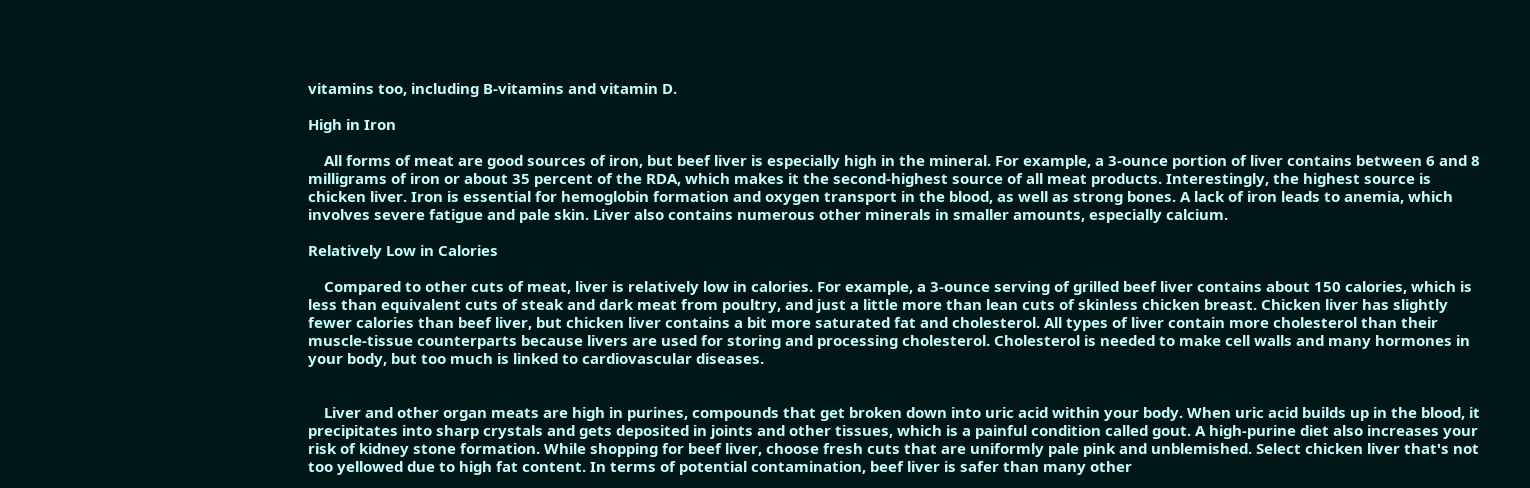vitamins too, including B-vitamins and vitamin D.

High in Iron

    All forms of meat are good sources of iron, but beef liver is especially high in the mineral. For example, a 3-ounce portion of liver contains between 6 and 8 milligrams of iron or about 35 percent of the RDA, which makes it the second-highest source of all meat products. Interestingly, the highest source is chicken liver. Iron is essential for hemoglobin formation and oxygen transport in the blood, as well as strong bones. A lack of iron leads to anemia, which involves severe fatigue and pale skin. Liver also contains numerous other minerals in smaller amounts, especially calcium.

Relatively Low in Calories

    Compared to other cuts of meat, liver is relatively low in calories. For example, a 3-ounce serving of grilled beef liver contains about 150 calories, which is less than equivalent cuts of steak and dark meat from poultry, and just a little more than lean cuts of skinless chicken breast. Chicken liver has slightly fewer calories than beef liver, but chicken liver contains a bit more saturated fat and cholesterol. All types of liver contain more cholesterol than their muscle-tissue counterparts because livers are used for storing and processing cholesterol. Cholesterol is needed to make cell walls and many hormones in your body, but too much is linked to cardiovascular diseases.


    Liver and other organ meats are high in purines, compounds that get broken down into uric acid within your body. When uric acid builds up in the blood, it precipitates into sharp crystals and gets deposited in joints and other tissues, which is a painful condition called gout. A high-purine diet also increases your risk of kidney stone formation. While shopping for beef liver, choose fresh cuts that are uniformly pale pink and unblemished. Select chicken liver that's not too yellowed due to high fat content. In terms of potential contamination, beef liver is safer than many other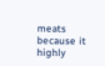meats because it highly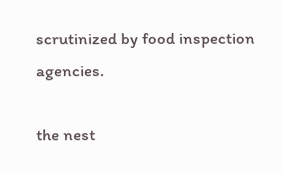scrutinized by food inspection agencies.

the nest